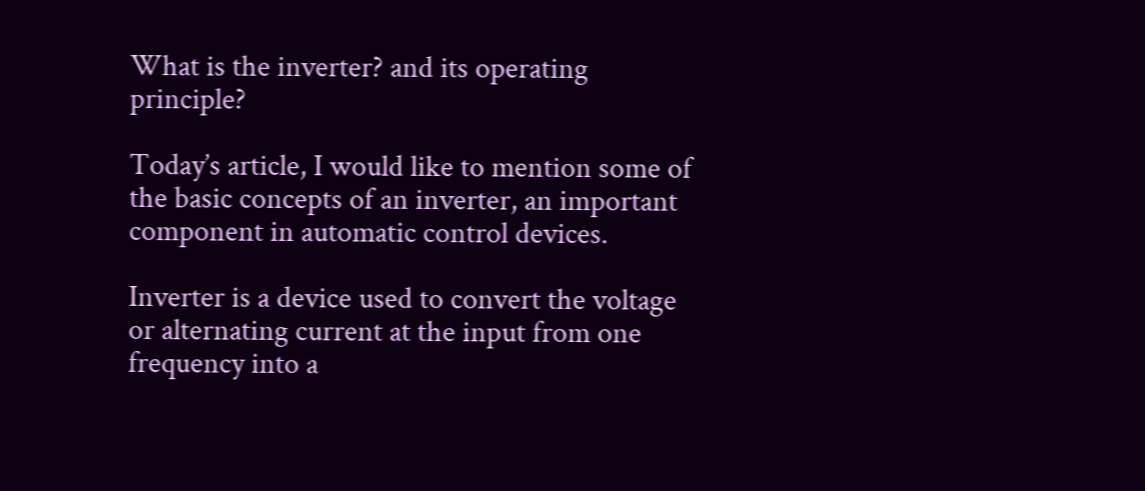What is the inverter? and its operating principle?

Today’s article, I would like to mention some of the basic concepts of an inverter, an important component in automatic control devices.

Inverter is a device used to convert the voltage or alternating current at the input from one frequency into a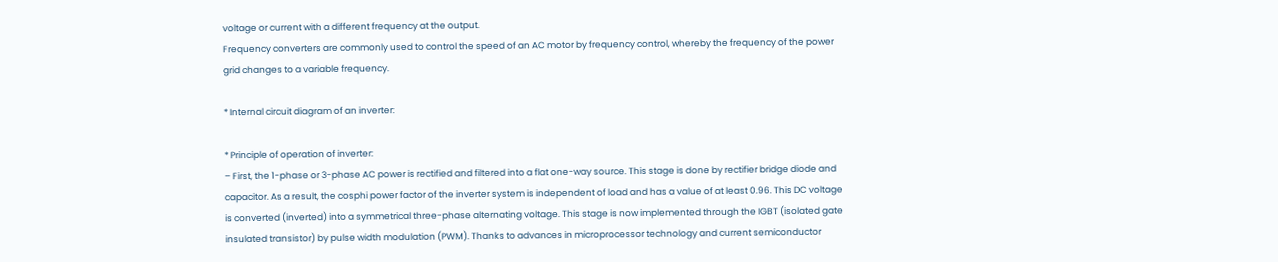voltage or current with a different frequency at the output.
Frequency converters are commonly used to control the speed of an AC motor by frequency control, whereby the frequency of the power grid changes to a variable frequency.

* Internal circuit diagram of an inverter:

* Principle of operation of inverter:
– First, the 1-phase or 3-phase AC power is rectified and filtered into a flat one-way source. This stage is done by rectifier bridge diode and capacitor. As a result, the cosphi power factor of the inverter system is independent of load and has a value of at least 0.96. This DC voltage is converted (inverted) into a symmetrical three-phase alternating voltage. This stage is now implemented through the IGBT (isolated gate insulated transistor) by pulse width modulation (PWM). Thanks to advances in microprocessor technology and current semiconductor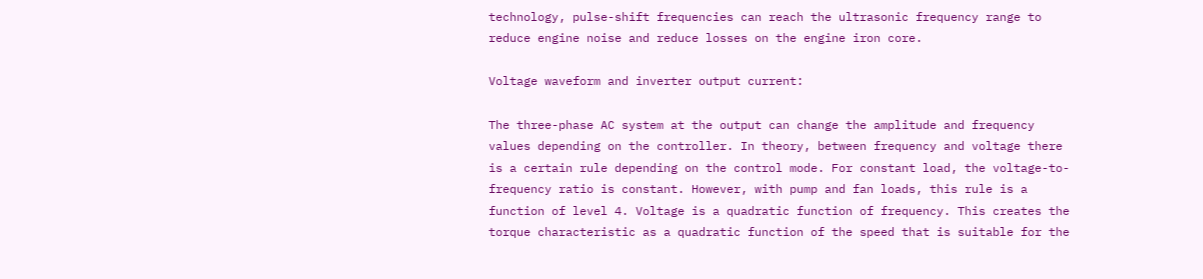technology, pulse-shift frequencies can reach the ultrasonic frequency range to reduce engine noise and reduce losses on the engine iron core.

Voltage waveform and inverter output current:

The three-phase AC system at the output can change the amplitude and frequency values depending on the controller. In theory, between frequency and voltage there is a certain rule depending on the control mode. For constant load, the voltage-to-frequency ratio is constant. However, with pump and fan loads, this rule is a function of level 4. Voltage is a quadratic function of frequency. This creates the torque characteristic as a quadratic function of the speed that is suitable for the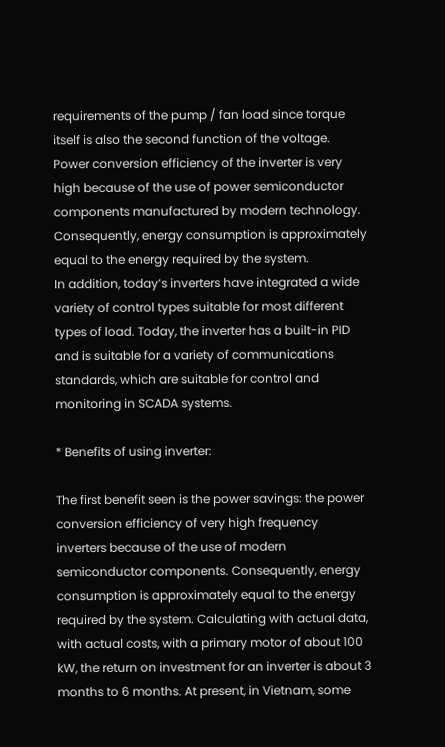requirements of the pump / fan load since torque itself is also the second function of the voltage.
Power conversion efficiency of the inverter is very high because of the use of power semiconductor components manufactured by modern technology. Consequently, energy consumption is approximately equal to the energy required by the system.
In addition, today’s inverters have integrated a wide variety of control types suitable for most different types of load. Today, the inverter has a built-in PID and is suitable for a variety of communications standards, which are suitable for control and monitoring in SCADA systems.

* Benefits of using inverter:

The first benefit seen is the power savings: the power conversion efficiency of very high frequency inverters because of the use of modern semiconductor components. Consequently, energy consumption is approximately equal to the energy required by the system. Calculating with actual data, with actual costs, with a primary motor of about 100 kW, the return on investment for an inverter is about 3 months to 6 months. At present, in Vietnam, some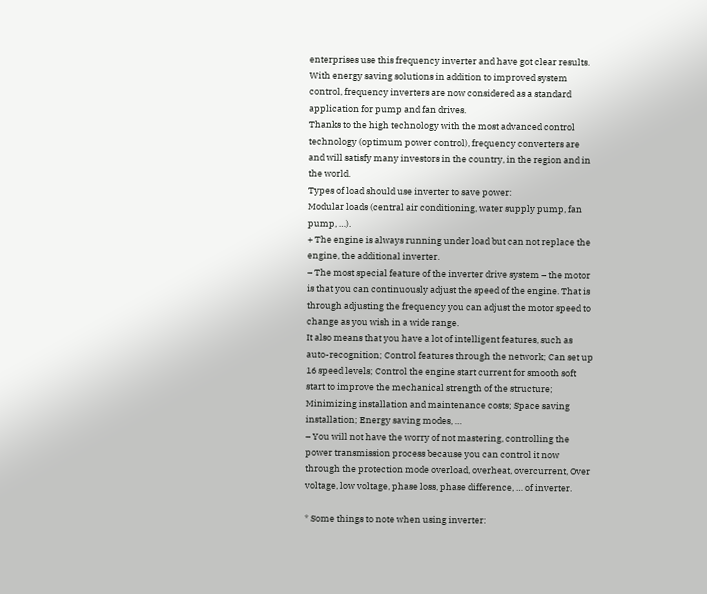enterprises use this frequency inverter and have got clear results.
With energy saving solutions in addition to improved system control, frequency inverters are now considered as a standard application for pump and fan drives.
Thanks to the high technology with the most advanced control technology (optimum power control), frequency converters are and will satisfy many investors in the country, in the region and in the world.
Types of load should use inverter to save power:
Modular loads (central air conditioning, water supply pump, fan pump, …).
+ The engine is always running under load but can not replace the engine, the additional inverter.
– The most special feature of the inverter drive system – the motor is that you can continuously adjust the speed of the engine. That is through adjusting the frequency you can adjust the motor speed to change as you wish in a wide range.
It also means that you have a lot of intelligent features, such as auto-recognition; Control features through the network; Can set up 16 speed levels; Control the engine start current for smooth soft start to improve the mechanical strength of the structure; Minimizing installation and maintenance costs; Space saving installation; Energy saving modes, …
– You will not have the worry of not mastering, controlling the power transmission process because you can control it now through the protection mode overload, overheat, overcurrent, Over voltage, low voltage, phase loss, phase difference, … of inverter.

* Some things to note when using inverter: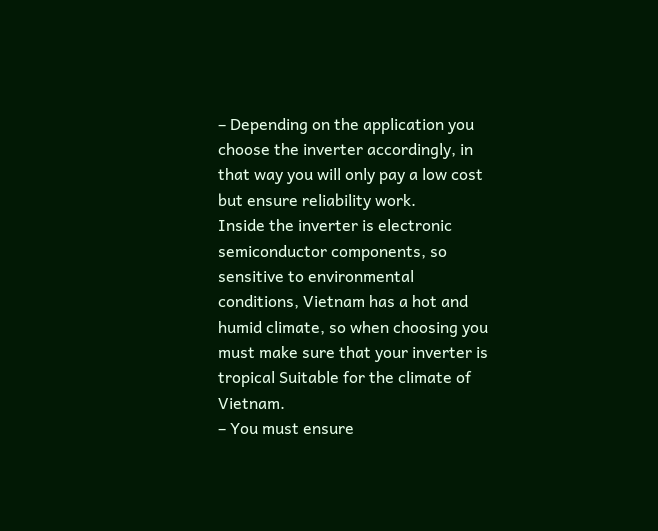– Depending on the application you choose the inverter accordingly, in that way you will only pay a low cost but ensure reliability work.
Inside the inverter is electronic semiconductor components, so sensitive to environmental conditions, Vietnam has a hot and humid climate, so when choosing you must make sure that your inverter is tropical Suitable for the climate of Vietnam.
– You must ensure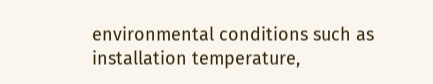environmental conditions such as installation temperature,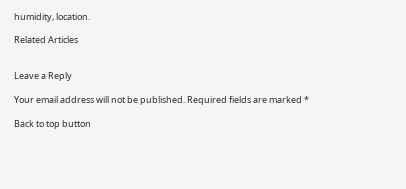humidity, location.

Related Articles


Leave a Reply

Your email address will not be published. Required fields are marked *

Back to top button